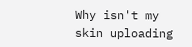Why isn't my skin uploading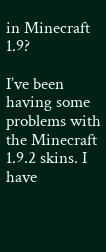in Minecraft 1.9?

I’ve been having some problems with the Minecraft 1.9.2 skins. I have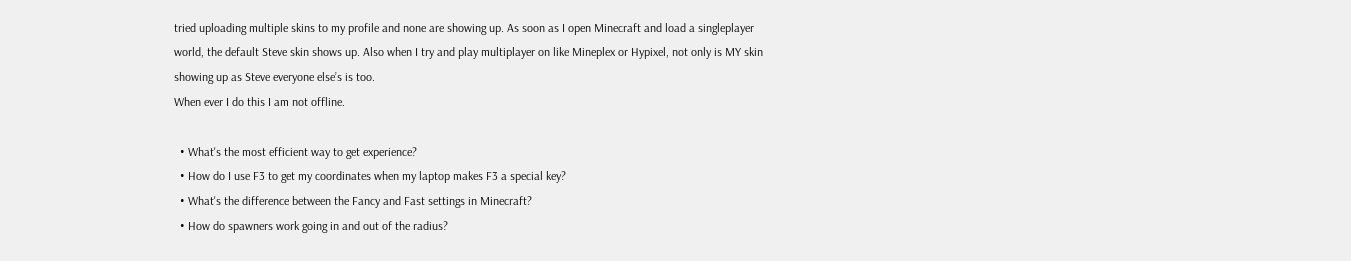tried uploading multiple skins to my profile and none are showing up. As soon as I open Minecraft and load a singleplayer world, the default Steve skin shows up. Also when I try and play multiplayer on like Mineplex or Hypixel, not only is MY skin showing up as Steve everyone else’s is too.
When ever I do this I am not offline.

  • What's the most efficient way to get experience?
  • How do I use F3 to get my coordinates when my laptop makes F3 a special key?
  • What's the difference between the Fancy and Fast settings in Minecraft?
  • How do spawners work going in and out of the radius?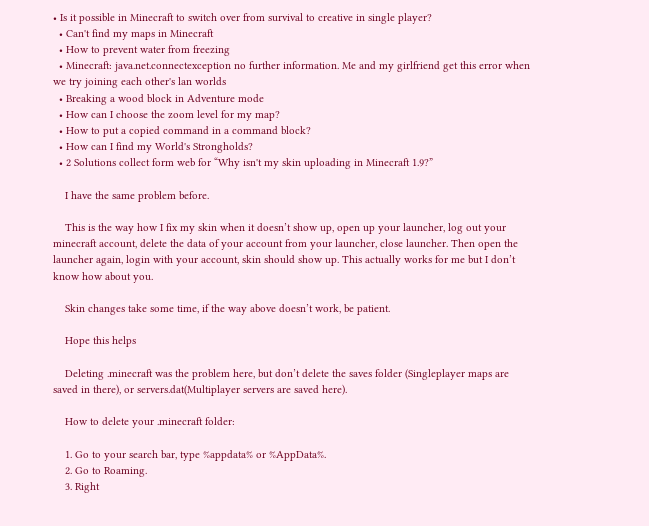• Is it possible in Minecraft to switch over from survival to creative in single player?
  • Can't find my maps in Minecraft
  • How to prevent water from freezing
  • Minecraft: java.net.connectexception no further information. Me and my girlfriend get this error when we try joining each other's lan worlds
  • Breaking a wood block in Adventure mode
  • How can I choose the zoom level for my map?
  • How to put a copied command in a command block?
  • How can I find my World's Strongholds?
  • 2 Solutions collect form web for “Why isn't my skin uploading in Minecraft 1.9?”

    I have the same problem before.

    This is the way how I fix my skin when it doesn’t show up, open up your launcher, log out your minecraft account, delete the data of your account from your launcher, close launcher. Then open the launcher again, login with your account, skin should show up. This actually works for me but I don’t know how about you.

    Skin changes take some time, if the way above doesn’t work, be patient.

    Hope this helps

    Deleting .minecraft was the problem here, but don’t delete the saves folder (Singleplayer maps are saved in there), or servers.dat(Multiplayer servers are saved here).

    How to delete your .minecraft folder:

    1. Go to your search bar, type %appdata% or %AppData%.
    2. Go to Roaming.
    3. Right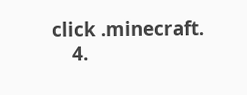click .minecraft.
    4.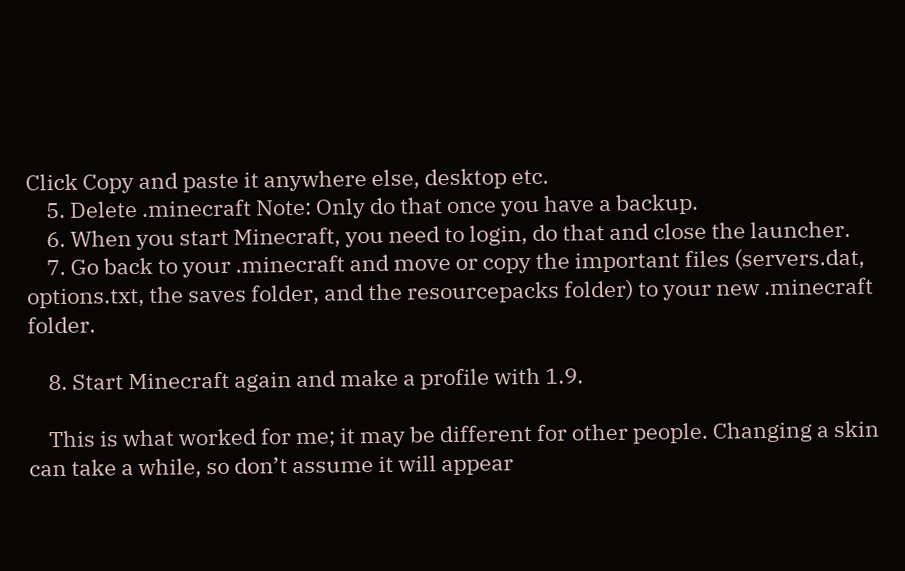Click Copy and paste it anywhere else, desktop etc.
    5. Delete .minecraft Note: Only do that once you have a backup.
    6. When you start Minecraft, you need to login, do that and close the launcher.
    7. Go back to your .minecraft and move or copy the important files (servers.dat, options.txt, the saves folder, and the resourcepacks folder) to your new .minecraft folder.

    8. Start Minecraft again and make a profile with 1.9.

    This is what worked for me; it may be different for other people. Changing a skin can take a while, so don’t assume it will appear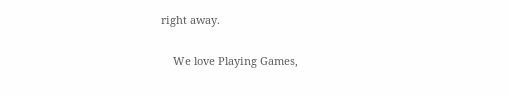right away.

    We love Playing Games,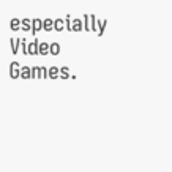especially Video Games.